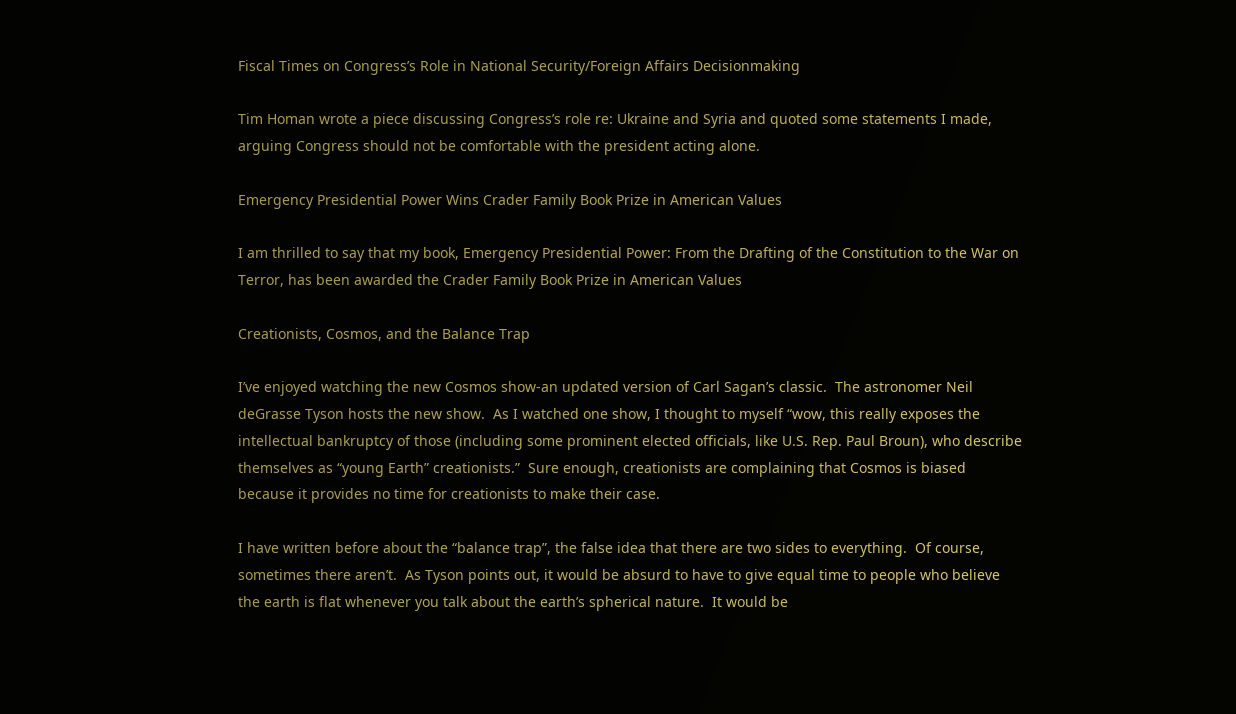Fiscal Times on Congress’s Role in National Security/Foreign Affairs Decisionmaking

Tim Homan wrote a piece discussing Congress’s role re: Ukraine and Syria and quoted some statements I made, arguing Congress should not be comfortable with the president acting alone.

Emergency Presidential Power Wins Crader Family Book Prize in American Values

I am thrilled to say that my book, Emergency Presidential Power: From the Drafting of the Constitution to the War on Terror, has been awarded the Crader Family Book Prize in American Values

Creationists, Cosmos, and the Balance Trap

I’ve enjoyed watching the new Cosmos show-an updated version of Carl Sagan’s classic.  The astronomer Neil deGrasse Tyson hosts the new show.  As I watched one show, I thought to myself “wow, this really exposes the intellectual bankruptcy of those (including some prominent elected officials, like U.S. Rep. Paul Broun), who describe themselves as “young Earth” creationists.”  Sure enough, creationists are complaining that Cosmos is biased because it provides no time for creationists to make their case.

I have written before about the “balance trap”, the false idea that there are two sides to everything.  Of course, sometimes there aren’t.  As Tyson points out, it would be absurd to have to give equal time to people who believe the earth is flat whenever you talk about the earth’s spherical nature.  It would be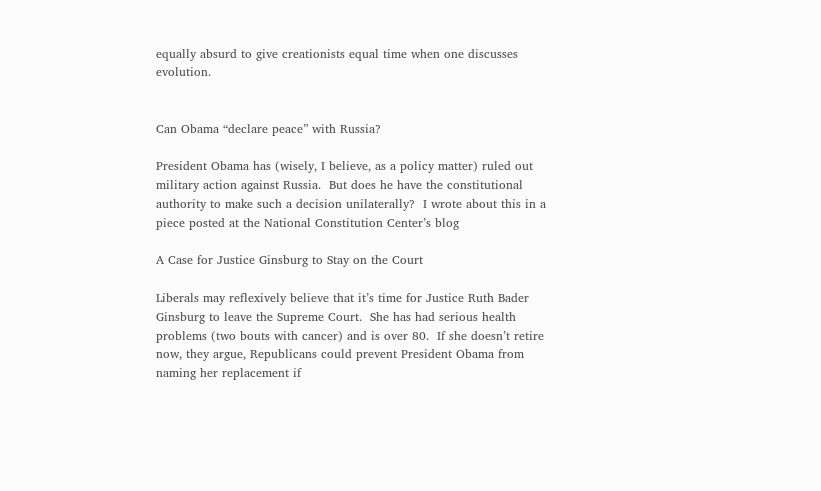equally absurd to give creationists equal time when one discusses evolution.


Can Obama “declare peace” with Russia?

President Obama has (wisely, I believe, as a policy matter) ruled out military action against Russia.  But does he have the constitutional authority to make such a decision unilaterally?  I wrote about this in a piece posted at the National Constitution Center’s blog

A Case for Justice Ginsburg to Stay on the Court

Liberals may reflexively believe that it’s time for Justice Ruth Bader Ginsburg to leave the Supreme Court.  She has had serious health problems (two bouts with cancer) and is over 80.  If she doesn’t retire now, they argue, Republicans could prevent President Obama from naming her replacement if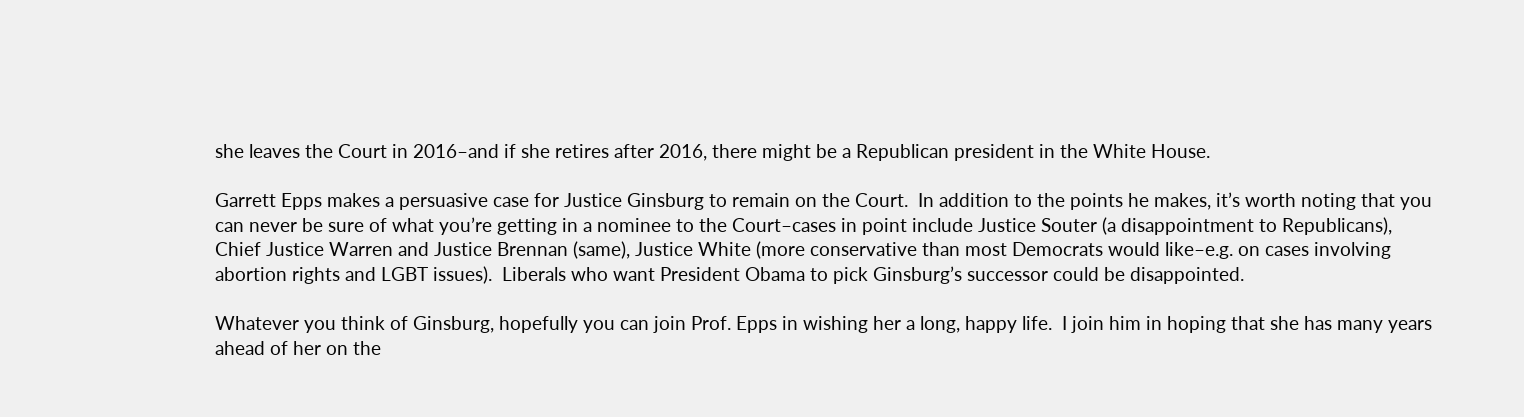she leaves the Court in 2016–and if she retires after 2016, there might be a Republican president in the White House.

Garrett Epps makes a persuasive case for Justice Ginsburg to remain on the Court.  In addition to the points he makes, it’s worth noting that you can never be sure of what you’re getting in a nominee to the Court–cases in point include Justice Souter (a disappointment to Republicans), Chief Justice Warren and Justice Brennan (same), Justice White (more conservative than most Democrats would like–e.g. on cases involving abortion rights and LGBT issues).  Liberals who want President Obama to pick Ginsburg’s successor could be disappointed.

Whatever you think of Ginsburg, hopefully you can join Prof. Epps in wishing her a long, happy life.  I join him in hoping that she has many years ahead of her on the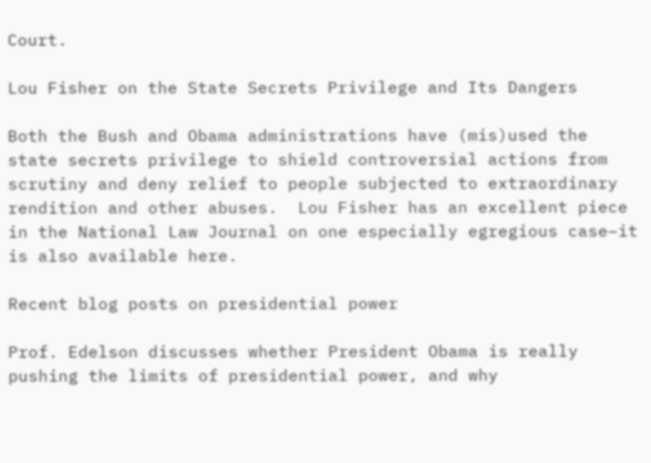Court.

Lou Fisher on the State Secrets Privilege and Its Dangers

Both the Bush and Obama administrations have (mis)used the state secrets privilege to shield controversial actions from scrutiny and deny relief to people subjected to extraordinary rendition and other abuses.  Lou Fisher has an excellent piece in the National Law Journal on one especially egregious case–it is also available here.

Recent blog posts on presidential power

Prof. Edelson discusses whether President Obama is really pushing the limits of presidential power, and why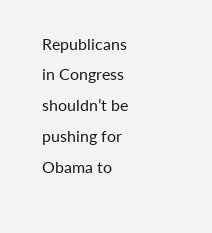Republicans in Congress shouldn’t be pushing for Obama to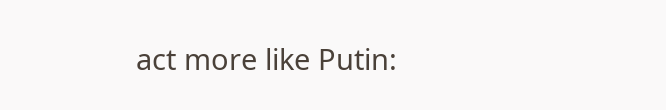act more like Putin: